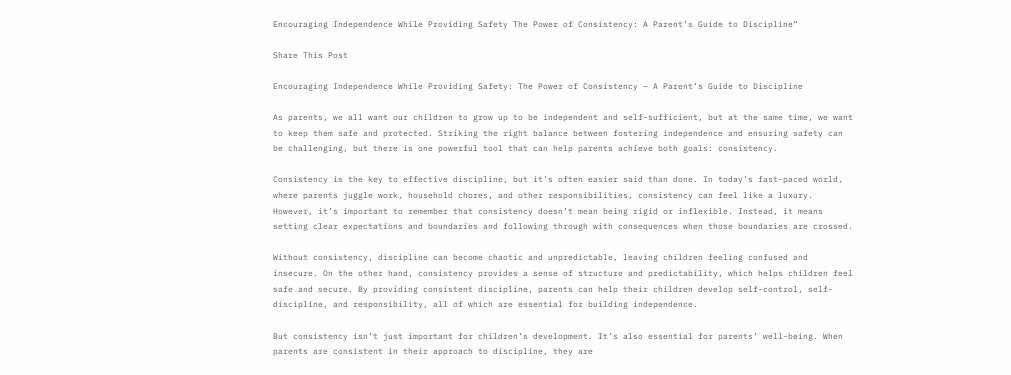Encouraging Independence While Providing Safety The Power of Consistency: A Parent’s Guide to Discipline”

Share This Post

Encouraging Independence While Providing Safety: The Power of Consistency – A Parent’s Guide to Discipline

As parents, we all want our children to grow up to be independent and self-sufficient, but at the same time, we want to keep them safe and protected. Striking the right balance between fostering independence and ensuring safety can be challenging, but there is one powerful tool that can help parents achieve both goals: consistency.

Consistency is the key to effective discipline, but it’s often easier said than done. In today’s fast-paced world, where parents juggle work, household chores, and other responsibilities, consistency can feel like a luxury. However, it’s important to remember that consistency doesn’t mean being rigid or inflexible. Instead, it means setting clear expectations and boundaries and following through with consequences when those boundaries are crossed.

Without consistency, discipline can become chaotic and unpredictable, leaving children feeling confused and insecure. On the other hand, consistency provides a sense of structure and predictability, which helps children feel safe and secure. By providing consistent discipline, parents can help their children develop self-control, self-discipline, and responsibility, all of which are essential for building independence.

But consistency isn’t just important for children’s development. It’s also essential for parents’ well-being. When parents are consistent in their approach to discipline, they are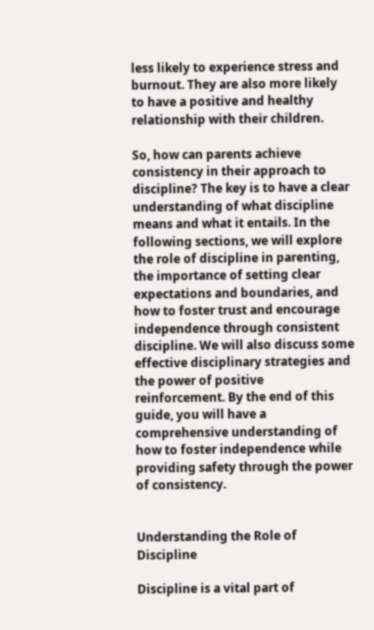less likely to experience stress and burnout. They are also more likely to have a positive and healthy relationship with their children.

So, how can parents achieve consistency in their approach to discipline? The key is to have a clear understanding of what discipline means and what it entails. In the following sections, we will explore the role of discipline in parenting, the importance of setting clear expectations and boundaries, and how to foster trust and encourage independence through consistent discipline. We will also discuss some effective disciplinary strategies and the power of positive reinforcement. By the end of this guide, you will have a comprehensive understanding of how to foster independence while providing safety through the power of consistency.


Understanding the Role of Discipline

Discipline is a vital part of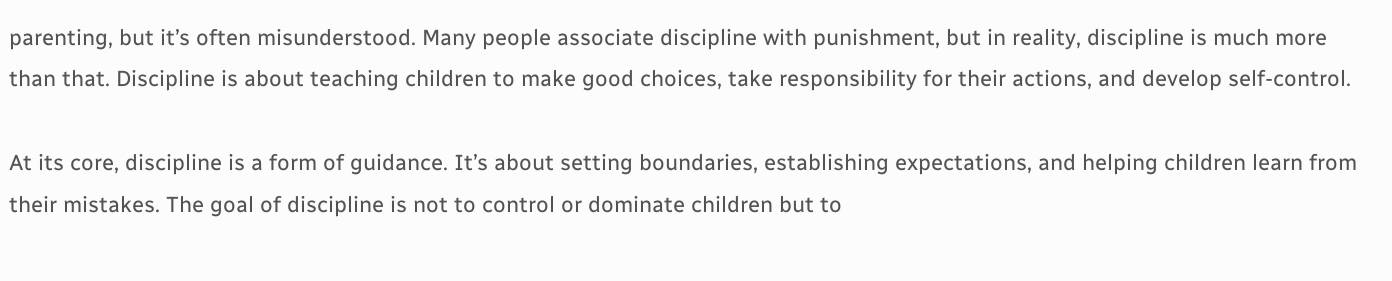parenting, but it’s often misunderstood. Many people associate discipline with punishment, but in reality, discipline is much more than that. Discipline is about teaching children to make good choices, take responsibility for their actions, and develop self-control.

At its core, discipline is a form of guidance. It’s about setting boundaries, establishing expectations, and helping children learn from their mistakes. The goal of discipline is not to control or dominate children but to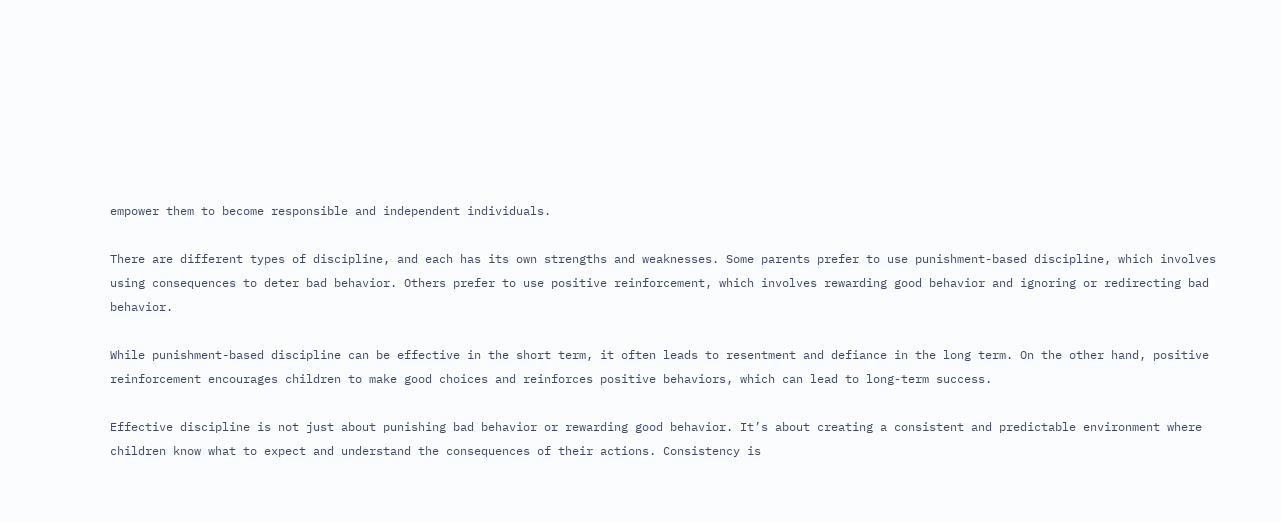empower them to become responsible and independent individuals.

There are different types of discipline, and each has its own strengths and weaknesses. Some parents prefer to use punishment-based discipline, which involves using consequences to deter bad behavior. Others prefer to use positive reinforcement, which involves rewarding good behavior and ignoring or redirecting bad behavior.

While punishment-based discipline can be effective in the short term, it often leads to resentment and defiance in the long term. On the other hand, positive reinforcement encourages children to make good choices and reinforces positive behaviors, which can lead to long-term success.

Effective discipline is not just about punishing bad behavior or rewarding good behavior. It’s about creating a consistent and predictable environment where children know what to expect and understand the consequences of their actions. Consistency is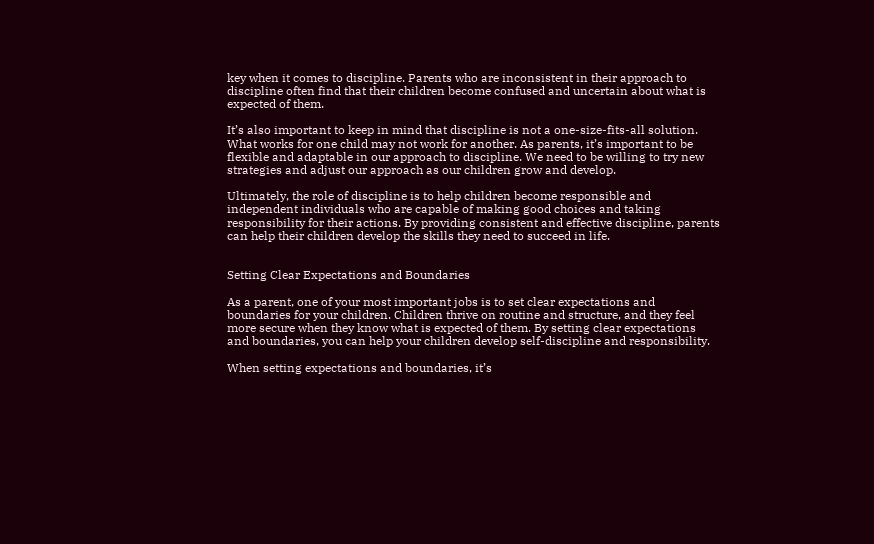key when it comes to discipline. Parents who are inconsistent in their approach to discipline often find that their children become confused and uncertain about what is expected of them.

It’s also important to keep in mind that discipline is not a one-size-fits-all solution. What works for one child may not work for another. As parents, it’s important to be flexible and adaptable in our approach to discipline. We need to be willing to try new strategies and adjust our approach as our children grow and develop.

Ultimately, the role of discipline is to help children become responsible and independent individuals who are capable of making good choices and taking responsibility for their actions. By providing consistent and effective discipline, parents can help their children develop the skills they need to succeed in life.


Setting Clear Expectations and Boundaries

As a parent, one of your most important jobs is to set clear expectations and boundaries for your children. Children thrive on routine and structure, and they feel more secure when they know what is expected of them. By setting clear expectations and boundaries, you can help your children develop self-discipline and responsibility.

When setting expectations and boundaries, it’s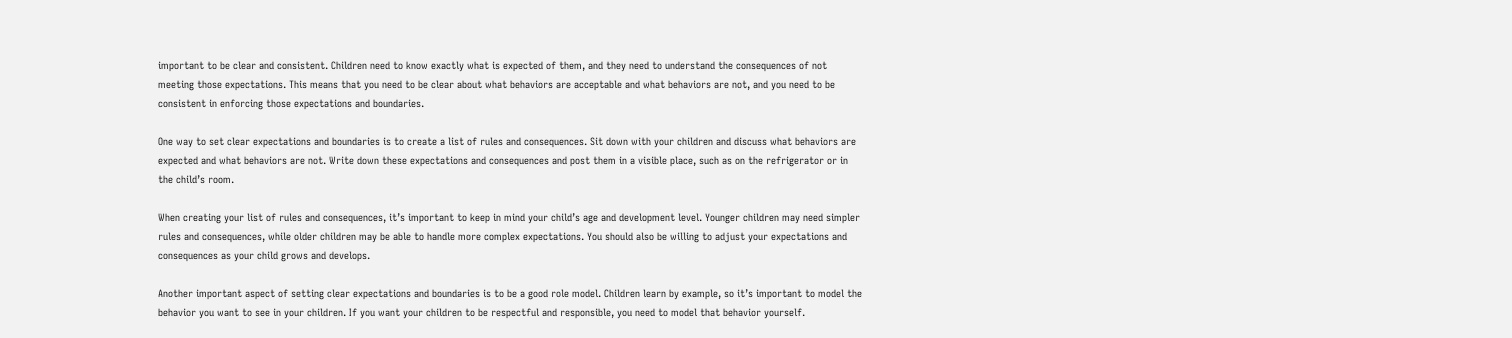important to be clear and consistent. Children need to know exactly what is expected of them, and they need to understand the consequences of not meeting those expectations. This means that you need to be clear about what behaviors are acceptable and what behaviors are not, and you need to be consistent in enforcing those expectations and boundaries.

One way to set clear expectations and boundaries is to create a list of rules and consequences. Sit down with your children and discuss what behaviors are expected and what behaviors are not. Write down these expectations and consequences and post them in a visible place, such as on the refrigerator or in the child’s room.

When creating your list of rules and consequences, it’s important to keep in mind your child’s age and development level. Younger children may need simpler rules and consequences, while older children may be able to handle more complex expectations. You should also be willing to adjust your expectations and consequences as your child grows and develops.

Another important aspect of setting clear expectations and boundaries is to be a good role model. Children learn by example, so it’s important to model the behavior you want to see in your children. If you want your children to be respectful and responsible, you need to model that behavior yourself.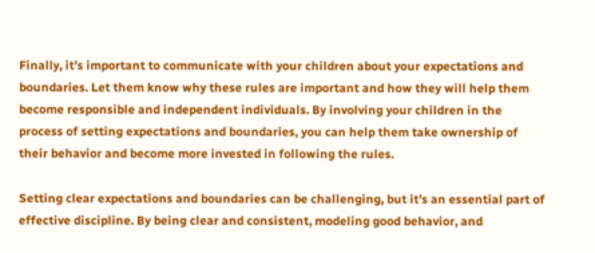Finally, it’s important to communicate with your children about your expectations and boundaries. Let them know why these rules are important and how they will help them become responsible and independent individuals. By involving your children in the process of setting expectations and boundaries, you can help them take ownership of their behavior and become more invested in following the rules.

Setting clear expectations and boundaries can be challenging, but it’s an essential part of effective discipline. By being clear and consistent, modeling good behavior, and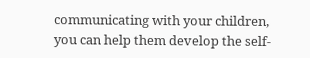communicating with your children, you can help them develop the self-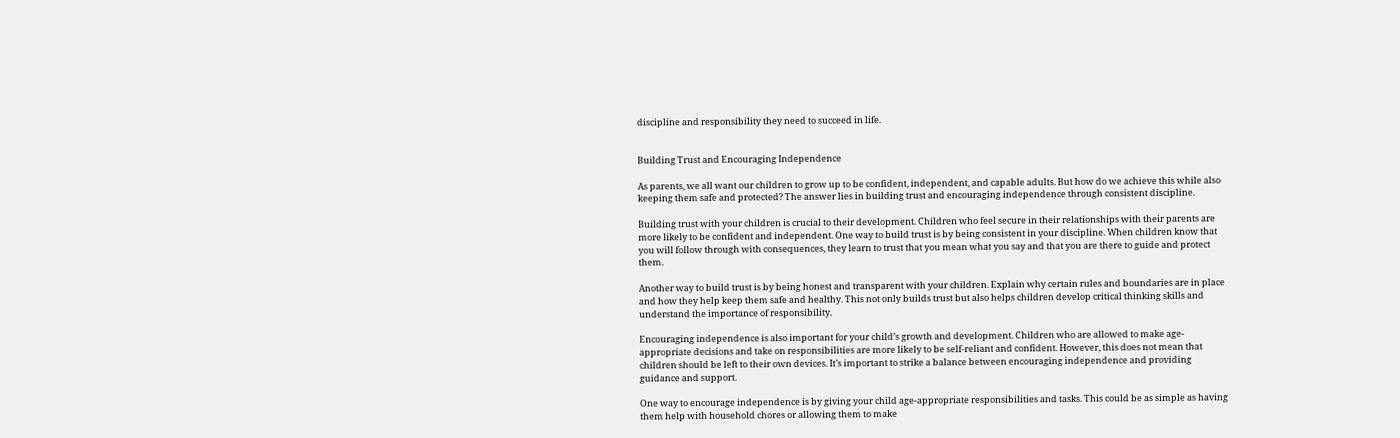discipline and responsibility they need to succeed in life.


Building Trust and Encouraging Independence

As parents, we all want our children to grow up to be confident, independent, and capable adults. But how do we achieve this while also keeping them safe and protected? The answer lies in building trust and encouraging independence through consistent discipline.

Building trust with your children is crucial to their development. Children who feel secure in their relationships with their parents are more likely to be confident and independent. One way to build trust is by being consistent in your discipline. When children know that you will follow through with consequences, they learn to trust that you mean what you say and that you are there to guide and protect them.

Another way to build trust is by being honest and transparent with your children. Explain why certain rules and boundaries are in place and how they help keep them safe and healthy. This not only builds trust but also helps children develop critical thinking skills and understand the importance of responsibility.

Encouraging independence is also important for your child’s growth and development. Children who are allowed to make age-appropriate decisions and take on responsibilities are more likely to be self-reliant and confident. However, this does not mean that children should be left to their own devices. It’s important to strike a balance between encouraging independence and providing guidance and support.

One way to encourage independence is by giving your child age-appropriate responsibilities and tasks. This could be as simple as having them help with household chores or allowing them to make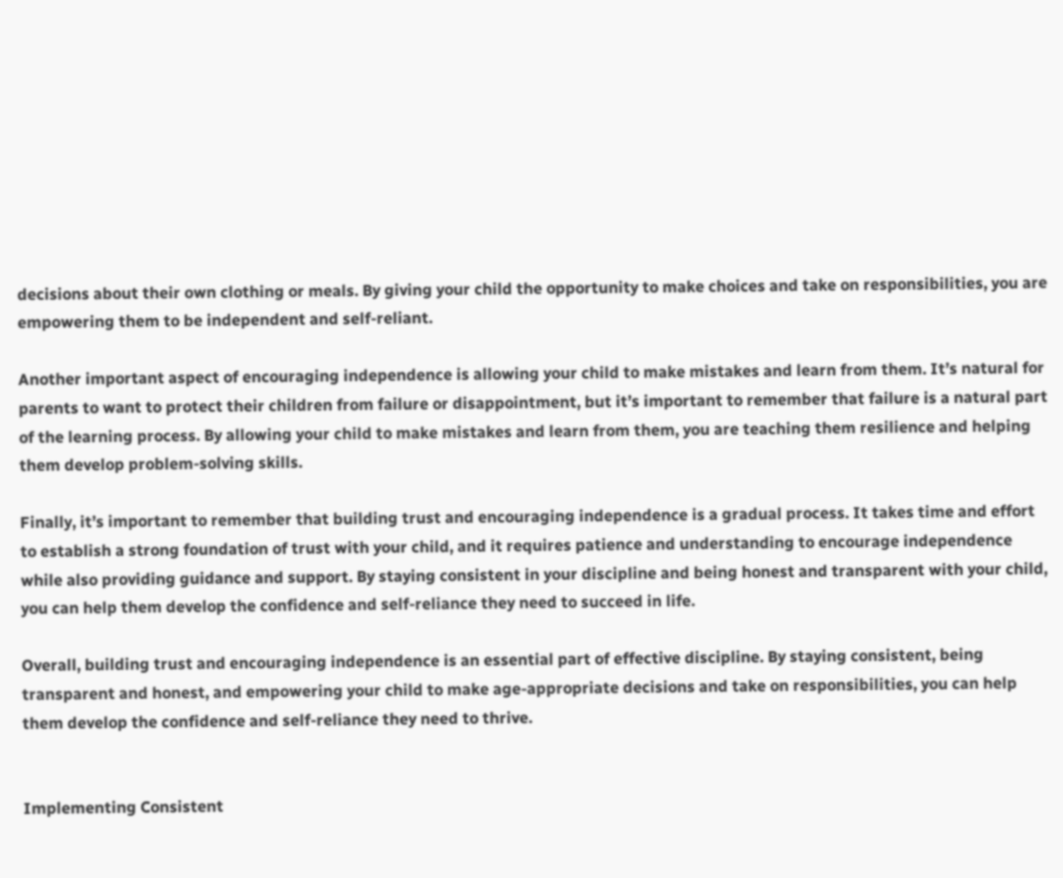decisions about their own clothing or meals. By giving your child the opportunity to make choices and take on responsibilities, you are empowering them to be independent and self-reliant.

Another important aspect of encouraging independence is allowing your child to make mistakes and learn from them. It’s natural for parents to want to protect their children from failure or disappointment, but it’s important to remember that failure is a natural part of the learning process. By allowing your child to make mistakes and learn from them, you are teaching them resilience and helping them develop problem-solving skills.

Finally, it’s important to remember that building trust and encouraging independence is a gradual process. It takes time and effort to establish a strong foundation of trust with your child, and it requires patience and understanding to encourage independence while also providing guidance and support. By staying consistent in your discipline and being honest and transparent with your child, you can help them develop the confidence and self-reliance they need to succeed in life.

Overall, building trust and encouraging independence is an essential part of effective discipline. By staying consistent, being transparent and honest, and empowering your child to make age-appropriate decisions and take on responsibilities, you can help them develop the confidence and self-reliance they need to thrive.


Implementing Consistent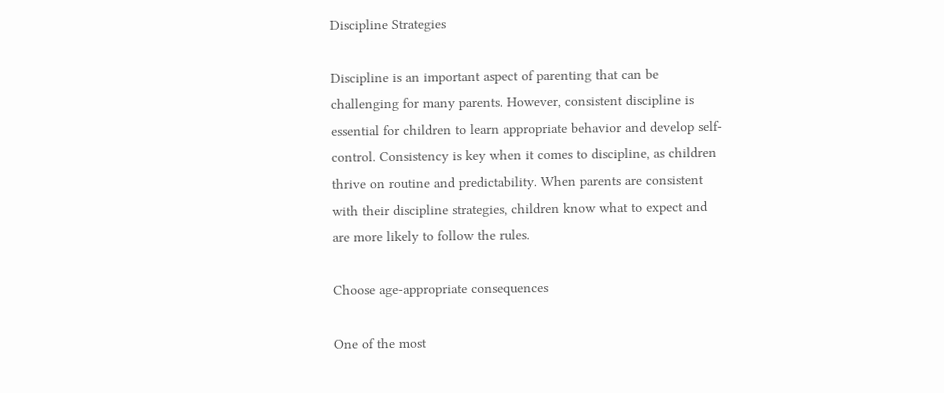Discipline Strategies

Discipline is an important aspect of parenting that can be challenging for many parents. However, consistent discipline is essential for children to learn appropriate behavior and develop self-control. Consistency is key when it comes to discipline, as children thrive on routine and predictability. When parents are consistent with their discipline strategies, children know what to expect and are more likely to follow the rules.

Choose age-appropriate consequences

One of the most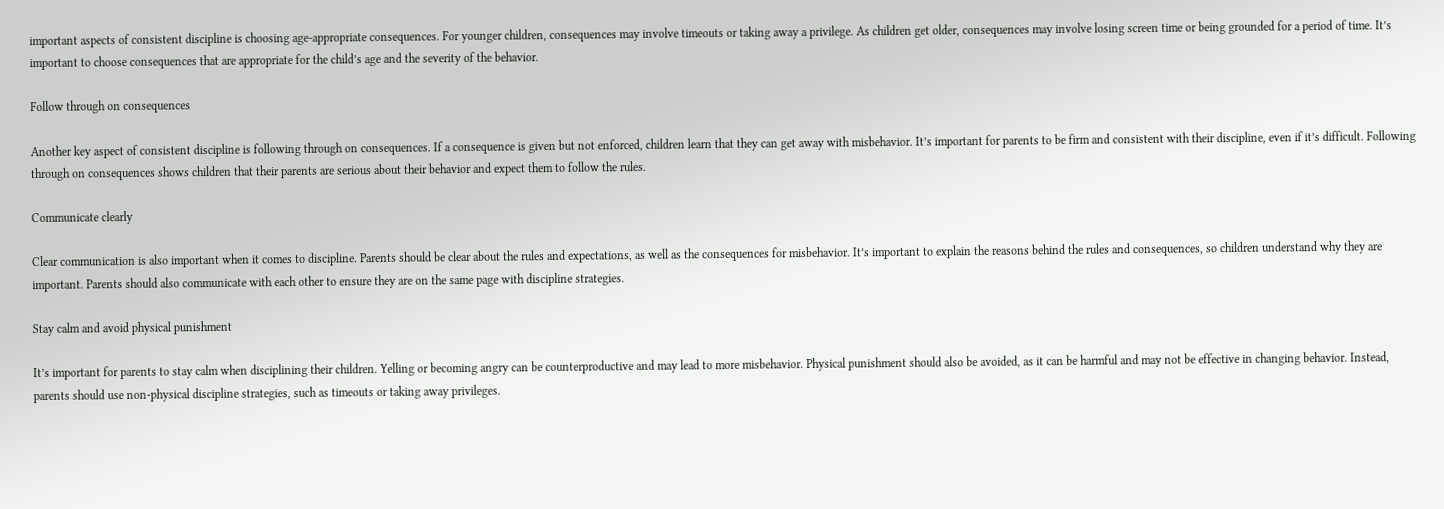important aspects of consistent discipline is choosing age-appropriate consequences. For younger children, consequences may involve timeouts or taking away a privilege. As children get older, consequences may involve losing screen time or being grounded for a period of time. It’s important to choose consequences that are appropriate for the child’s age and the severity of the behavior.

Follow through on consequences

Another key aspect of consistent discipline is following through on consequences. If a consequence is given but not enforced, children learn that they can get away with misbehavior. It’s important for parents to be firm and consistent with their discipline, even if it’s difficult. Following through on consequences shows children that their parents are serious about their behavior and expect them to follow the rules.

Communicate clearly

Clear communication is also important when it comes to discipline. Parents should be clear about the rules and expectations, as well as the consequences for misbehavior. It’s important to explain the reasons behind the rules and consequences, so children understand why they are important. Parents should also communicate with each other to ensure they are on the same page with discipline strategies.

Stay calm and avoid physical punishment

It’s important for parents to stay calm when disciplining their children. Yelling or becoming angry can be counterproductive and may lead to more misbehavior. Physical punishment should also be avoided, as it can be harmful and may not be effective in changing behavior. Instead, parents should use non-physical discipline strategies, such as timeouts or taking away privileges.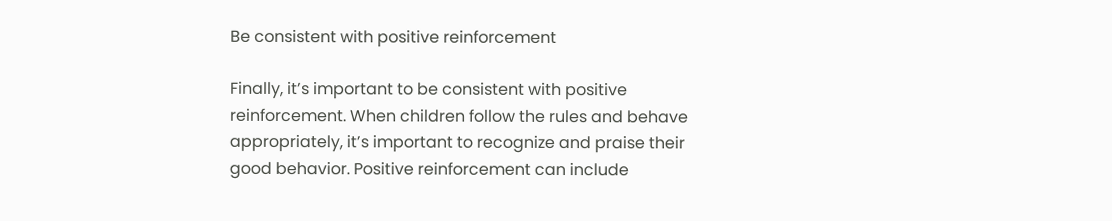Be consistent with positive reinforcement

Finally, it’s important to be consistent with positive reinforcement. When children follow the rules and behave appropriately, it’s important to recognize and praise their good behavior. Positive reinforcement can include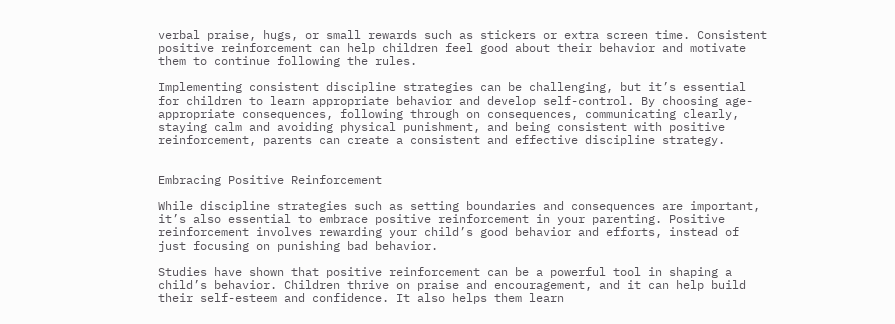verbal praise, hugs, or small rewards such as stickers or extra screen time. Consistent positive reinforcement can help children feel good about their behavior and motivate them to continue following the rules.

Implementing consistent discipline strategies can be challenging, but it’s essential for children to learn appropriate behavior and develop self-control. By choosing age-appropriate consequences, following through on consequences, communicating clearly, staying calm and avoiding physical punishment, and being consistent with positive reinforcement, parents can create a consistent and effective discipline strategy.


Embracing Positive Reinforcement

While discipline strategies such as setting boundaries and consequences are important, it’s also essential to embrace positive reinforcement in your parenting. Positive reinforcement involves rewarding your child’s good behavior and efforts, instead of just focusing on punishing bad behavior.

Studies have shown that positive reinforcement can be a powerful tool in shaping a child’s behavior. Children thrive on praise and encouragement, and it can help build their self-esteem and confidence. It also helps them learn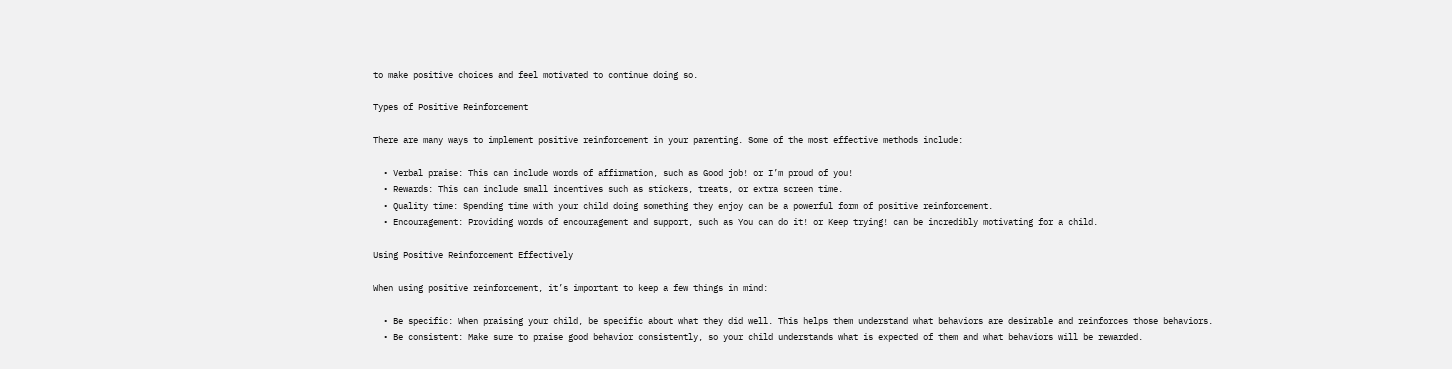to make positive choices and feel motivated to continue doing so.

Types of Positive Reinforcement

There are many ways to implement positive reinforcement in your parenting. Some of the most effective methods include:

  • Verbal praise: This can include words of affirmation, such as Good job! or I’m proud of you!
  • Rewards: This can include small incentives such as stickers, treats, or extra screen time.
  • Quality time: Spending time with your child doing something they enjoy can be a powerful form of positive reinforcement.
  • Encouragement: Providing words of encouragement and support, such as You can do it! or Keep trying! can be incredibly motivating for a child.

Using Positive Reinforcement Effectively

When using positive reinforcement, it’s important to keep a few things in mind:

  • Be specific: When praising your child, be specific about what they did well. This helps them understand what behaviors are desirable and reinforces those behaviors.
  • Be consistent: Make sure to praise good behavior consistently, so your child understands what is expected of them and what behaviors will be rewarded.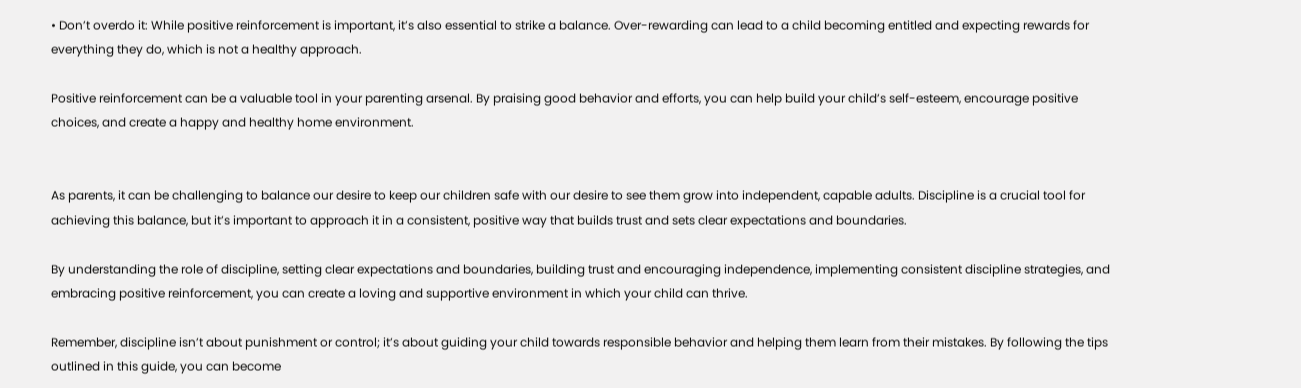• Don’t overdo it: While positive reinforcement is important, it’s also essential to strike a balance. Over-rewarding can lead to a child becoming entitled and expecting rewards for everything they do, which is not a healthy approach.

Positive reinforcement can be a valuable tool in your parenting arsenal. By praising good behavior and efforts, you can help build your child’s self-esteem, encourage positive choices, and create a happy and healthy home environment.


As parents, it can be challenging to balance our desire to keep our children safe with our desire to see them grow into independent, capable adults. Discipline is a crucial tool for achieving this balance, but it’s important to approach it in a consistent, positive way that builds trust and sets clear expectations and boundaries.

By understanding the role of discipline, setting clear expectations and boundaries, building trust and encouraging independence, implementing consistent discipline strategies, and embracing positive reinforcement, you can create a loving and supportive environment in which your child can thrive.

Remember, discipline isn’t about punishment or control; it’s about guiding your child towards responsible behavior and helping them learn from their mistakes. By following the tips outlined in this guide, you can become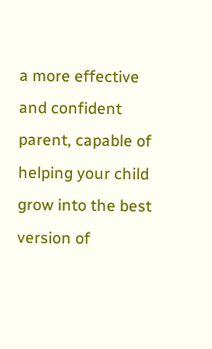a more effective and confident parent, capable of helping your child grow into the best version of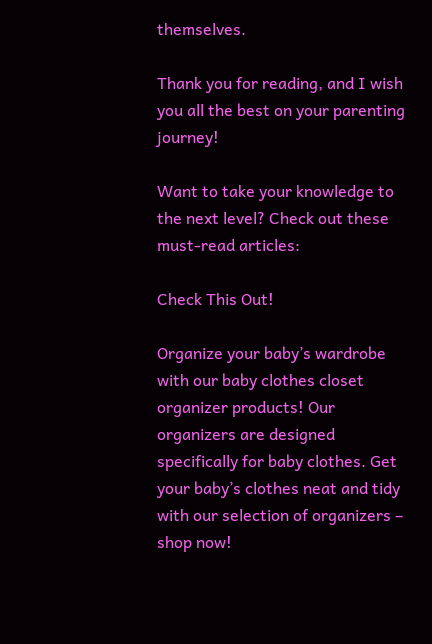themselves.

Thank you for reading, and I wish you all the best on your parenting journey!

Want to take your knowledge to the next level? Check out these must-read articles:

Check This Out!

Organize your baby’s wardrobe with our baby clothes closet organizer products! Our organizers are designed specifically for baby clothes. Get your baby’s clothes neat and tidy with our selection of organizers – shop now!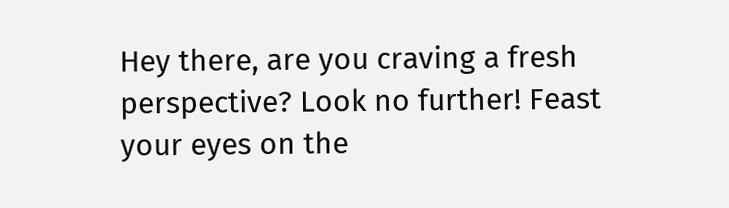Hey there, are you craving a fresh perspective? Look no further! Feast your eyes on the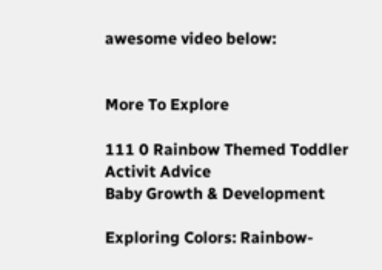awesome video below:


More To Explore

111 0 Rainbow Themed Toddler Activit Advice
Baby Growth & Development

Exploring Colors: Rainbow-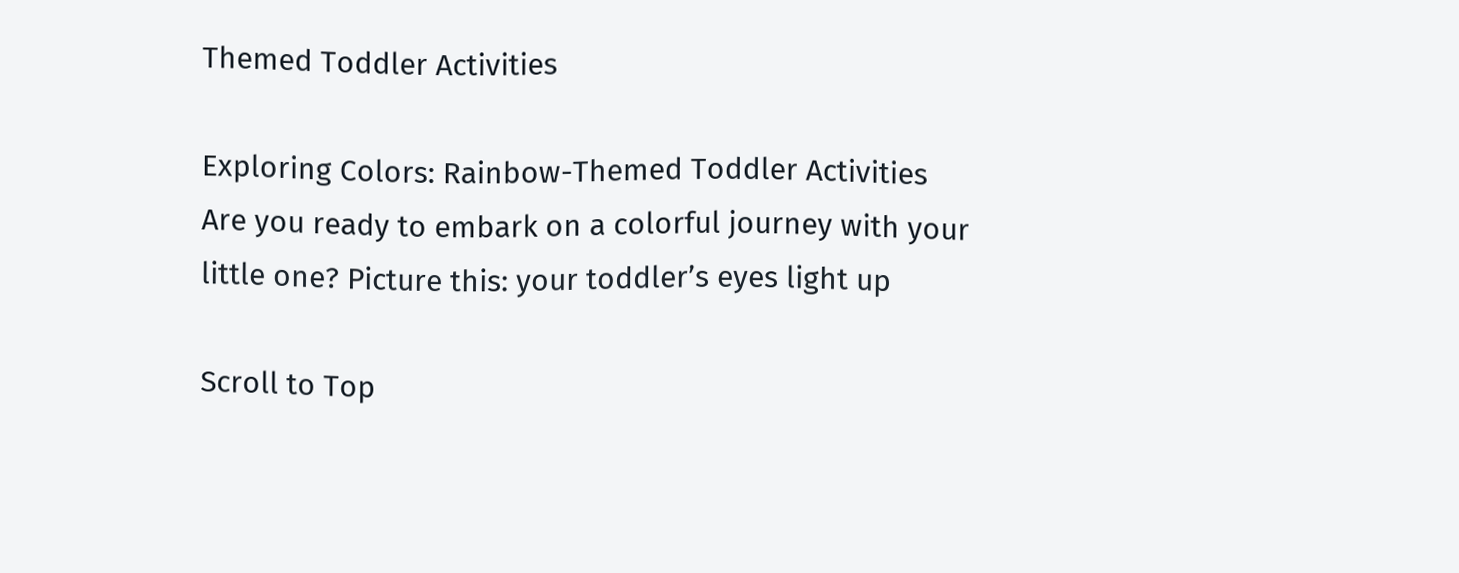Themed Toddler Activities

Exploring Colors: Rainbow-Themed Toddler Activities Are you ready to embark on a colorful journey with your little one? Picture this: your toddler’s eyes light up

Scroll to Top